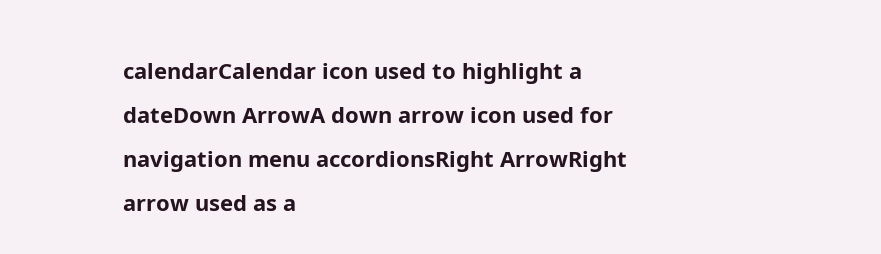calendarCalendar icon used to highlight a dateDown ArrowA down arrow icon used for navigation menu accordionsRight ArrowRight arrow used as a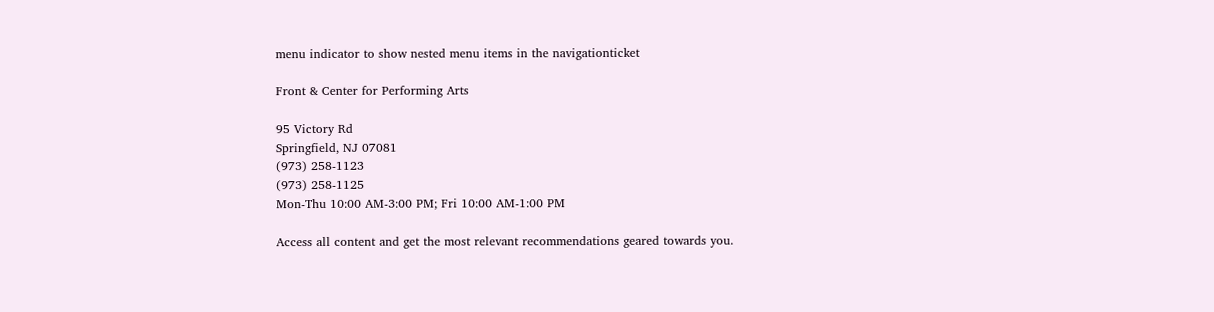menu indicator to show nested menu items in the navigationticket

Front & Center for Performing Arts

95 Victory Rd
Springfield, NJ 07081
(973) 258-1123
(973) 258-1125
Mon-Thu 10:00 AM-3:00 PM; Fri 10:00 AM-1:00 PM

Access all content and get the most relevant recommendations geared towards you.